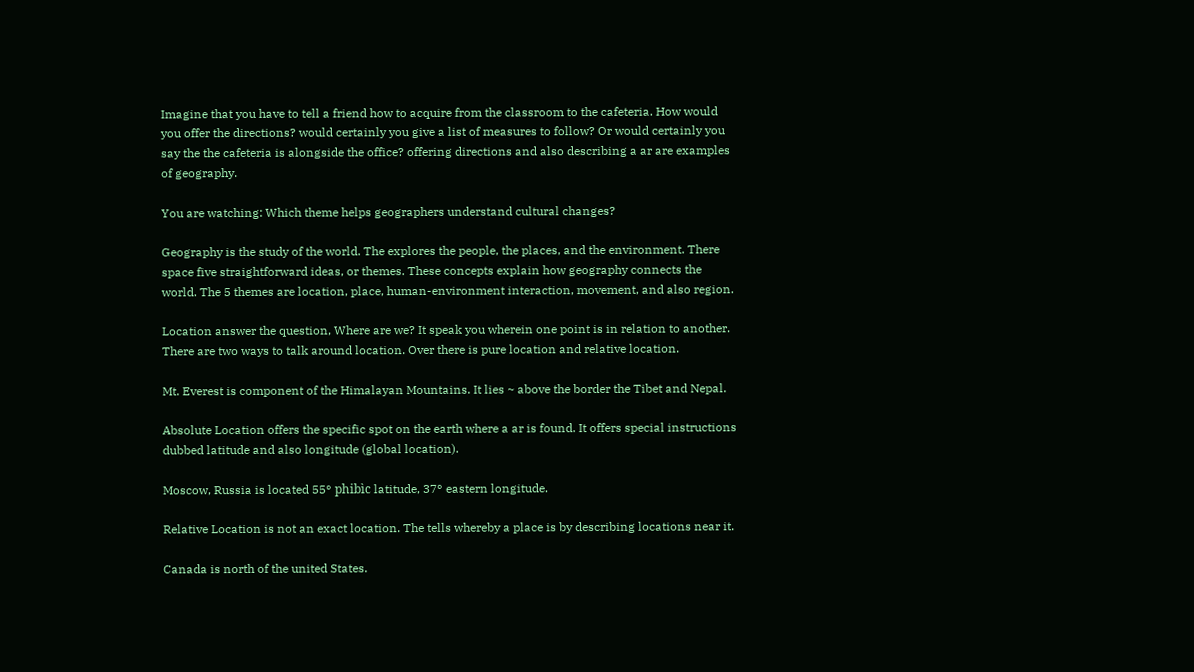Imagine that you have to tell a friend how to acquire from the classroom to the cafeteria. How would you offer the directions? would certainly you give a list of measures to follow? Or would certainly you say the the cafeteria is alongside the office? offering directions and also describing a ar are examples of geography.

You are watching: Which theme helps geographers understand cultural changes?

Geography is the study of the world. The explores the people, the places, and the environment. There space five straightforward ideas, or themes. These concepts explain how geography connects the world. The 5 themes are location, place, human-environment interaction, movement, and also region.

Location answer the question, Where are we? It speak you wherein one point is in relation to another. There are two ways to talk around location. Over there is pure location and relative location.

Mt. Everest is component of the Himalayan Mountains. It lies ~ above the border the Tibet and Nepal.

Absolute Location offers the specific spot on the earth where a ar is found. It offers special instructions dubbed latitude and also longitude (global location).

Moscow, Russia is located 55° phibìc latitude, 37° eastern longitude.

Relative Location is not an exact location. The tells whereby a place is by describing locations near it.

Canada is north of the united States.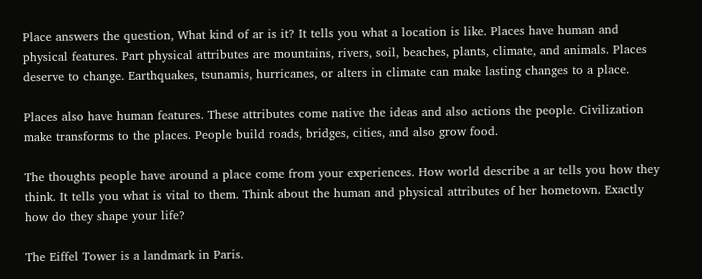Place answers the question, What kind of ar is it? It tells you what a location is like. Places have human and physical features. Part physical attributes are mountains, rivers, soil, beaches, plants, climate, and animals. Places deserve to change. Earthquakes, tsunamis, hurricanes, or alters in climate can make lasting changes to a place.

Places also have human features. These attributes come native the ideas and also actions the people. Civilization make transforms to the places. People build roads, bridges, cities, and also grow food.

The thoughts people have around a place come from your experiences. How world describe a ar tells you how they think. It tells you what is vital to them. Think about the human and physical attributes of her hometown. Exactly how do they shape your life?

The Eiffel Tower is a landmark in Paris.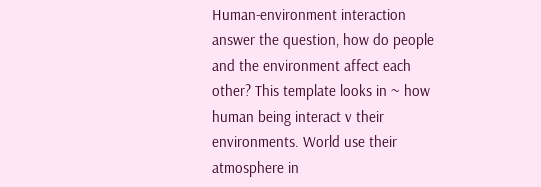Human-environment interaction answer the question, how do people and the environment affect each other? This template looks in ~ how human being interact v their environments. World use their atmosphere in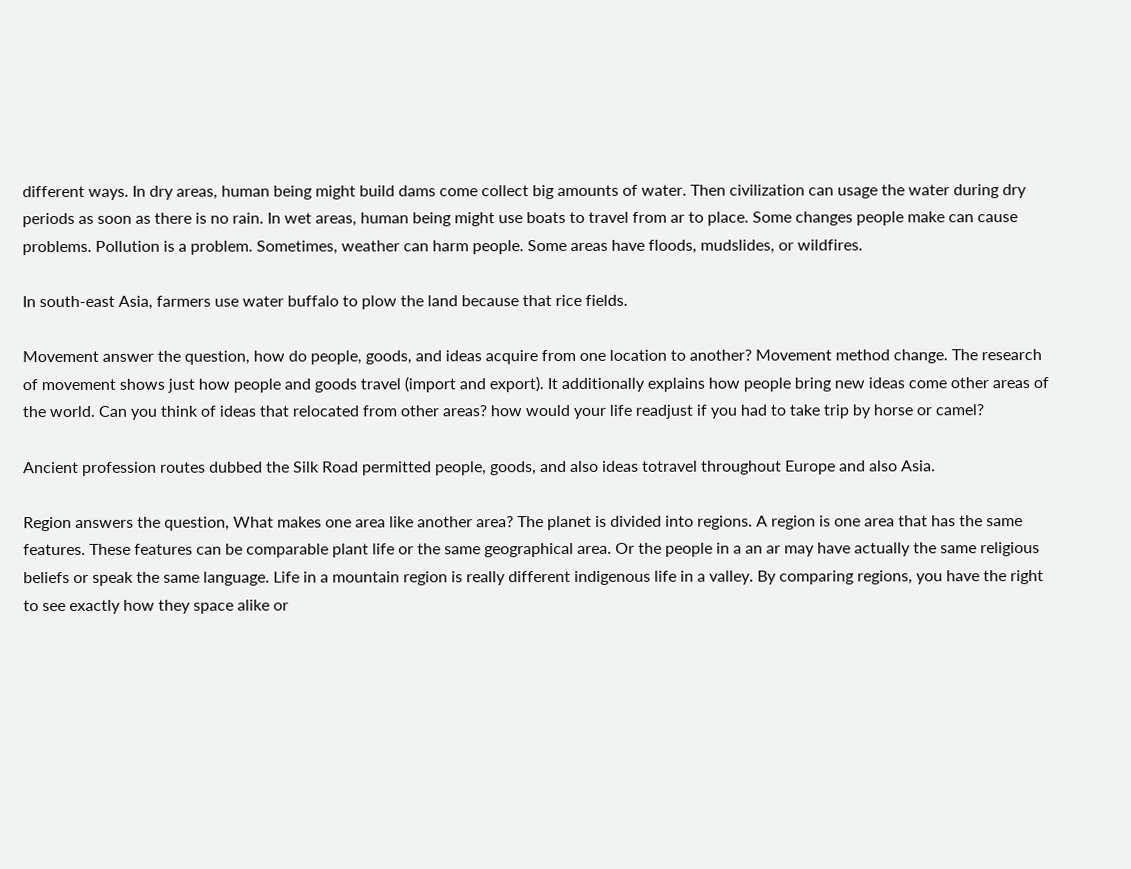different ways. In dry areas, human being might build dams come collect big amounts of water. Then civilization can usage the water during dry periods as soon as there is no rain. In wet areas, human being might use boats to travel from ar to place. Some changes people make can cause problems. Pollution is a problem. Sometimes, weather can harm people. Some areas have floods, mudslides, or wildfires.

In south-east Asia, farmers use water buffalo to plow the land because that rice fields.

Movement answer the question, how do people, goods, and ideas acquire from one location to another? Movement method change. The research of movement shows just how people and goods travel (import and export). It additionally explains how people bring new ideas come other areas of the world. Can you think of ideas that relocated from other areas? how would your life readjust if you had to take trip by horse or camel?

Ancient profession routes dubbed the Silk Road permitted people, goods, and also ideas totravel throughout Europe and also Asia.

Region answers the question, What makes one area like another area? The planet is divided into regions. A region is one area that has the same features. These features can be comparable plant life or the same geographical area. Or the people in a an ar may have actually the same religious beliefs or speak the same language. Life in a mountain region is really different indigenous life in a valley. By comparing regions, you have the right to see exactly how they space alike or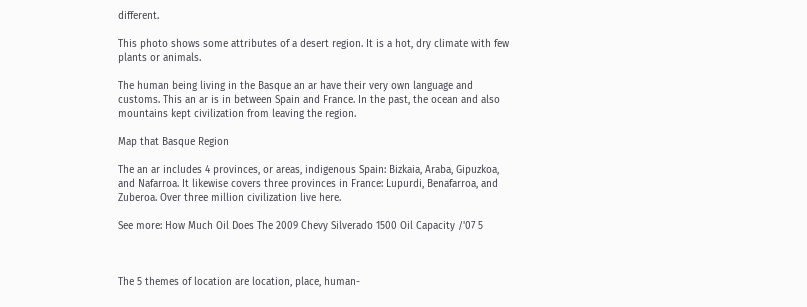different.

This photo shows some attributes of a desert region. It is a hot, dry climate with few plants or animals.

The human being living in the Basque an ar have their very own language and customs. This an ar is in between Spain and France. In the past, the ocean and also mountains kept civilization from leaving the region.

Map that Basque Region

The an ar includes 4 provinces, or areas, indigenous Spain: Bizkaia, Araba, Gipuzkoa, and Nafarroa. It likewise covers three provinces in France: Lupurdi, Benafarroa, and Zuberoa. Over three million civilization live here.

See more: How Much Oil Does The 2009 Chevy Silverado 1500 Oil Capacity /'07 5



The 5 themes of location are location, place, human-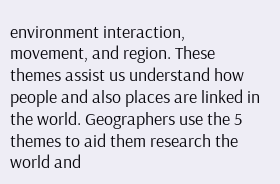environment interaction, movement, and region. These themes assist us understand how people and also places are linked in the world. Geographers use the 5 themes to aid them research the world and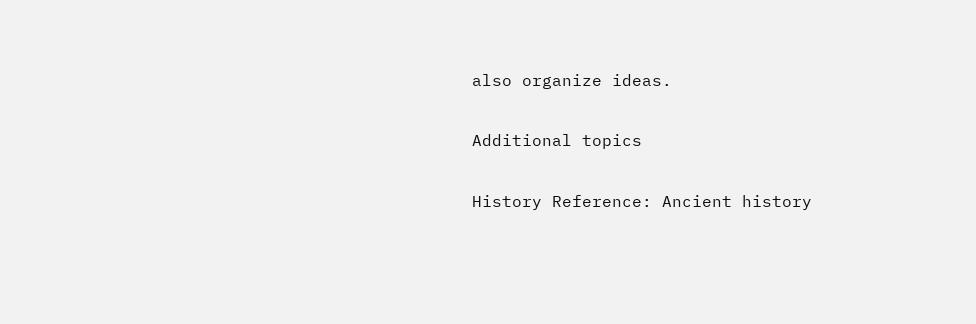also organize ideas.

Additional topics

History Reference: Ancient history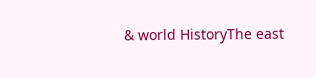& world HistoryThe east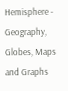Hemisphere - Geography, Globes, Maps and Graphs